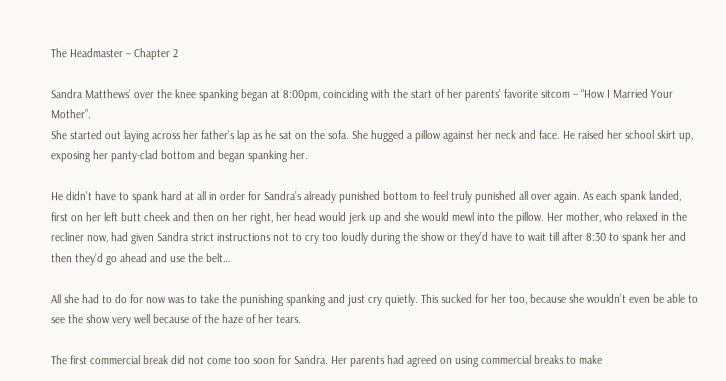The Headmaster – Chapter 2

Sandra Matthews’ over the knee spanking began at 8:00pm, coinciding with the start of her parents’ favorite sitcom – “How I Married Your Mother”.
She started out laying across her father’s lap as he sat on the sofa. She hugged a pillow against her neck and face. He raised her school skirt up, exposing her panty-clad bottom and began spanking her.

He didn’t have to spank hard at all in order for Sandra’s already punished bottom to feel truly punished all over again. As each spank landed, first on her left butt cheek and then on her right, her head would jerk up and she would mewl into the pillow. Her mother, who relaxed in the recliner now, had given Sandra strict instructions not to cry too loudly during the show or they’d have to wait till after 8:30 to spank her and then they’d go ahead and use the belt…

All she had to do for now was to take the punishing spanking and just cry quietly. This sucked for her too, because she wouldn’t even be able to see the show very well because of the haze of her tears.

The first commercial break did not come too soon for Sandra. Her parents had agreed on using commercial breaks to make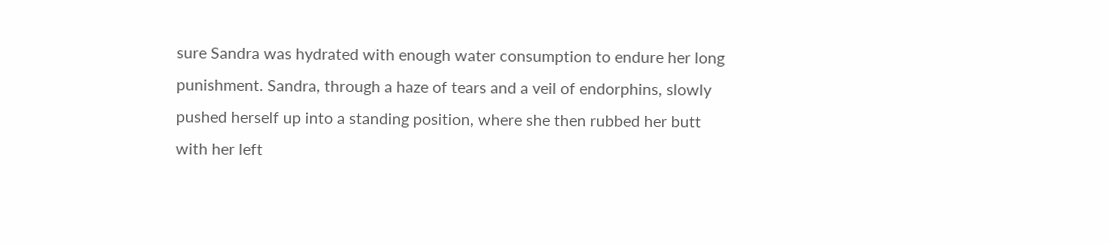sure Sandra was hydrated with enough water consumption to endure her long punishment. Sandra, through a haze of tears and a veil of endorphins, slowly pushed herself up into a standing position, where she then rubbed her butt with her left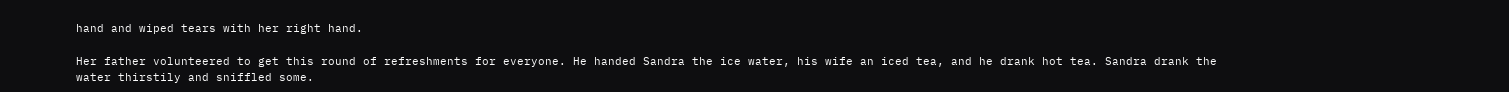hand and wiped tears with her right hand.

Her father volunteered to get this round of refreshments for everyone. He handed Sandra the ice water, his wife an iced tea, and he drank hot tea. Sandra drank the water thirstily and sniffled some.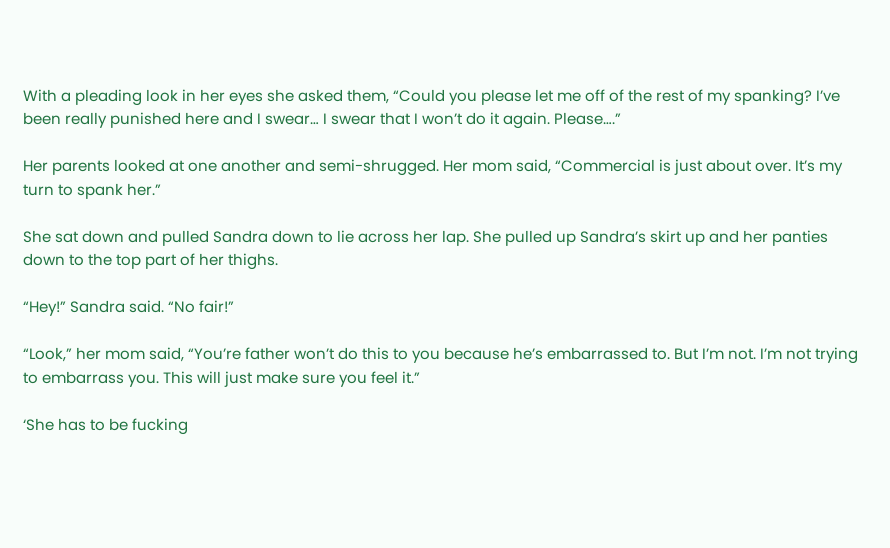With a pleading look in her eyes she asked them, “Could you please let me off of the rest of my spanking? I’ve been really punished here and I swear… I swear that I won’t do it again. Please….”

Her parents looked at one another and semi-shrugged. Her mom said, “Commercial is just about over. It’s my turn to spank her.”

She sat down and pulled Sandra down to lie across her lap. She pulled up Sandra’s skirt up and her panties down to the top part of her thighs.

“Hey!” Sandra said. “No fair!”

“Look,” her mom said, “You’re father won’t do this to you because he’s embarrassed to. But I’m not. I’m not trying to embarrass you. This will just make sure you feel it.”

‘She has to be fucking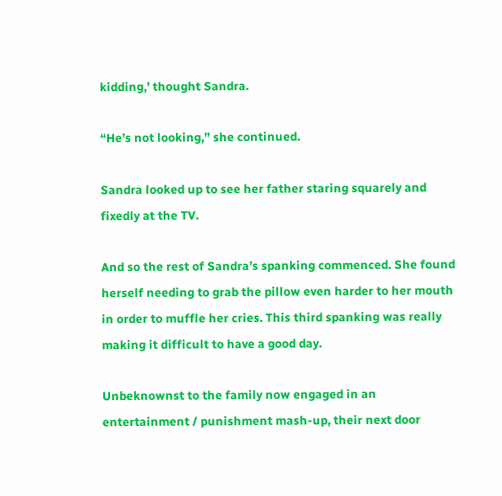kidding,’ thought Sandra.

“He’s not looking,” she continued.

Sandra looked up to see her father staring squarely and fixedly at the TV.

And so the rest of Sandra’s spanking commenced. She found herself needing to grab the pillow even harder to her mouth in order to muffle her cries. This third spanking was really making it difficult to have a good day.

Unbeknownst to the family now engaged in an entertainment / punishment mash-up, their next door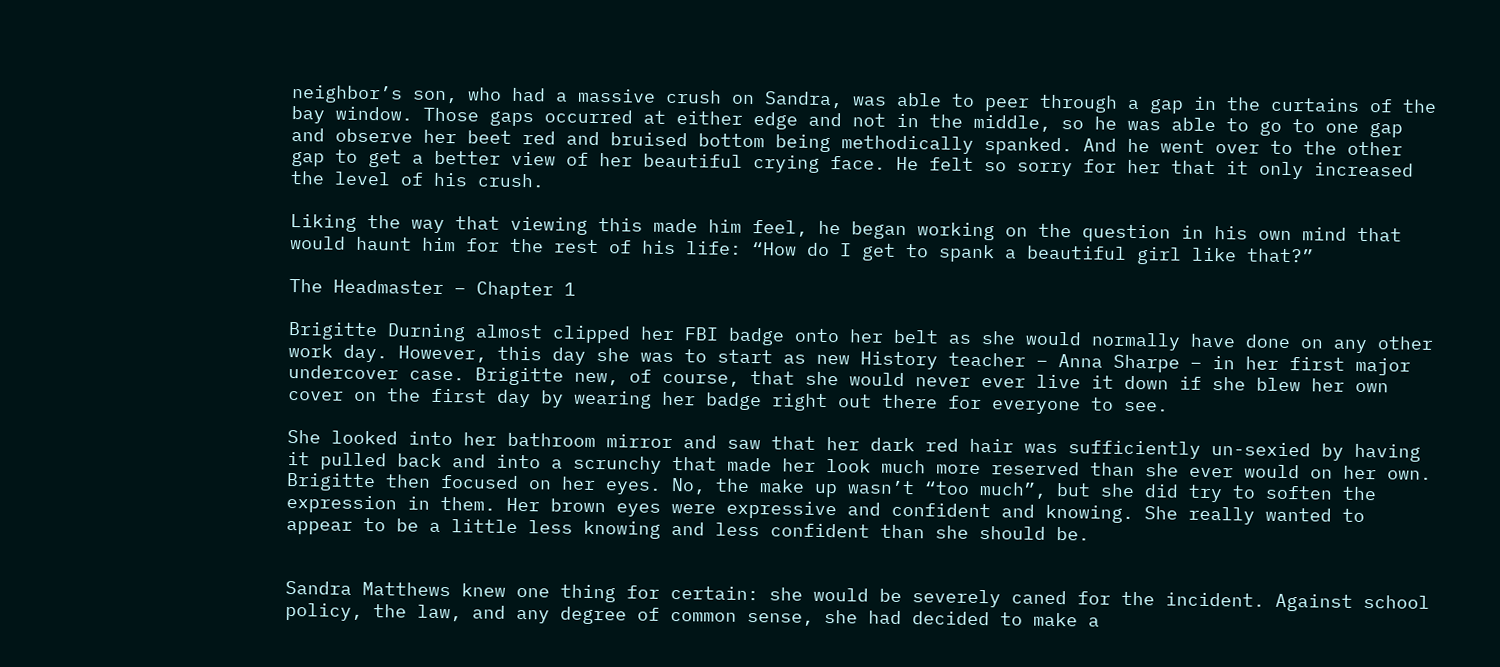neighbor’s son, who had a massive crush on Sandra, was able to peer through a gap in the curtains of the bay window. Those gaps occurred at either edge and not in the middle, so he was able to go to one gap and observe her beet red and bruised bottom being methodically spanked. And he went over to the other gap to get a better view of her beautiful crying face. He felt so sorry for her that it only increased the level of his crush.

Liking the way that viewing this made him feel, he began working on the question in his own mind that would haunt him for the rest of his life: “How do I get to spank a beautiful girl like that?”

The Headmaster – Chapter 1

Brigitte Durning almost clipped her FBI badge onto her belt as she would normally have done on any other work day. However, this day she was to start as new History teacher – Anna Sharpe – in her first major undercover case. Brigitte new, of course, that she would never ever live it down if she blew her own cover on the first day by wearing her badge right out there for everyone to see.

She looked into her bathroom mirror and saw that her dark red hair was sufficiently un-sexied by having it pulled back and into a scrunchy that made her look much more reserved than she ever would on her own. Brigitte then focused on her eyes. No, the make up wasn’t “too much”, but she did try to soften the expression in them. Her brown eyes were expressive and confident and knowing. She really wanted to appear to be a little less knowing and less confident than she should be.


Sandra Matthews knew one thing for certain: she would be severely caned for the incident. Against school policy, the law, and any degree of common sense, she had decided to make a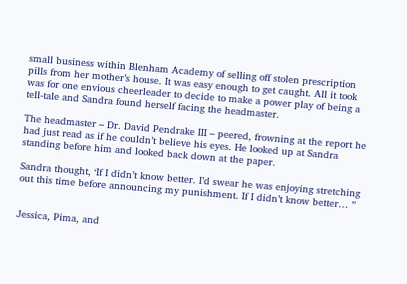small business within Blenham Academy of selling off stolen prescription pills from her mother’s house. It was easy enough to get caught. All it took was for one envious cheerleader to decide to make a power play of being a tell-tale and Sandra found herself facing the headmaster.

The headmaster – Dr. David Pendrake III – peered, frowning at the report he had just read as if he couldn’t believe his eyes. He looked up at Sandra standing before him and looked back down at the paper.

Sandra thought, ‘If I didn’t know better. I’d swear he was enjoying stretching out this time before announcing my punishment. If I didn’t know better… ”


Jessica, Pima, and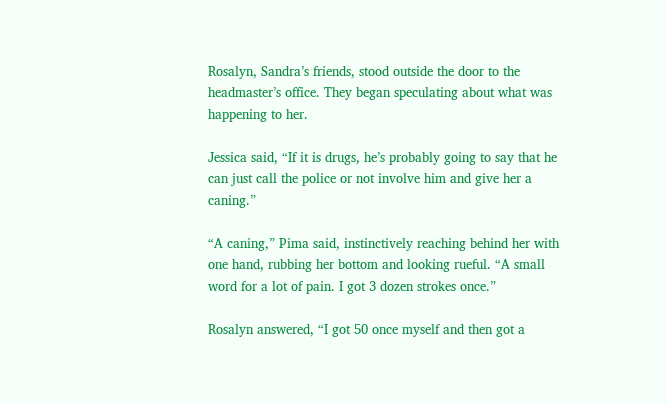Rosalyn, Sandra’s friends, stood outside the door to the headmaster’s office. They began speculating about what was happening to her.

Jessica said, “If it is drugs, he’s probably going to say that he can just call the police or not involve him and give her a caning.”

“A caning,” Pima said, instinctively reaching behind her with one hand, rubbing her bottom and looking rueful. “A small word for a lot of pain. I got 3 dozen strokes once.”

Rosalyn answered, “I got 50 once myself and then got a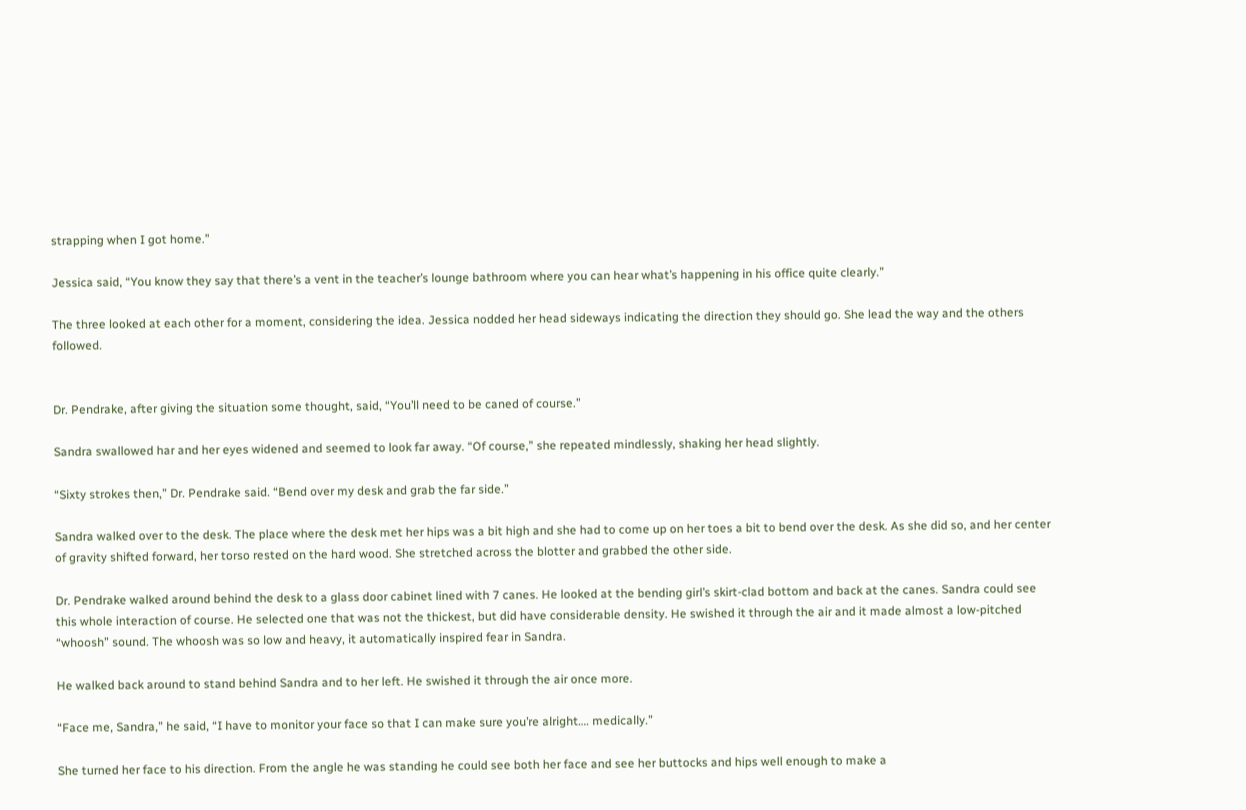strapping when I got home.”

Jessica said, “You know they say that there’s a vent in the teacher’s lounge bathroom where you can hear what’s happening in his office quite clearly.”

The three looked at each other for a moment, considering the idea. Jessica nodded her head sideways indicating the direction they should go. She lead the way and the others followed.


Dr. Pendrake, after giving the situation some thought, said, “You’ll need to be caned of course.”

Sandra swallowed har and her eyes widened and seemed to look far away. “Of course,” she repeated mindlessly, shaking her head slightly.

“Sixty strokes then,” Dr. Pendrake said. “Bend over my desk and grab the far side.”

Sandra walked over to the desk. The place where the desk met her hips was a bit high and she had to come up on her toes a bit to bend over the desk. As she did so, and her center of gravity shifted forward, her torso rested on the hard wood. She stretched across the blotter and grabbed the other side.

Dr. Pendrake walked around behind the desk to a glass door cabinet lined with 7 canes. He looked at the bending girl’s skirt-clad bottom and back at the canes. Sandra could see this whole interaction of course. He selected one that was not the thickest, but did have considerable density. He swished it through the air and it made almost a low-pitched “whoosh” sound. The whoosh was so low and heavy, it automatically inspired fear in Sandra.

He walked back around to stand behind Sandra and to her left. He swished it through the air once more.

“Face me, Sandra,” he said, “I have to monitor your face so that I can make sure you’re alright…. medically.”

She turned her face to his direction. From the angle he was standing he could see both her face and see her buttocks and hips well enough to make a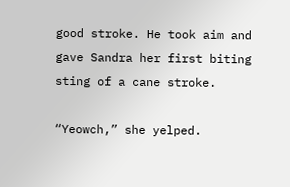good stroke. He took aim and gave Sandra her first biting sting of a cane stroke.

“Yeowch,” she yelped.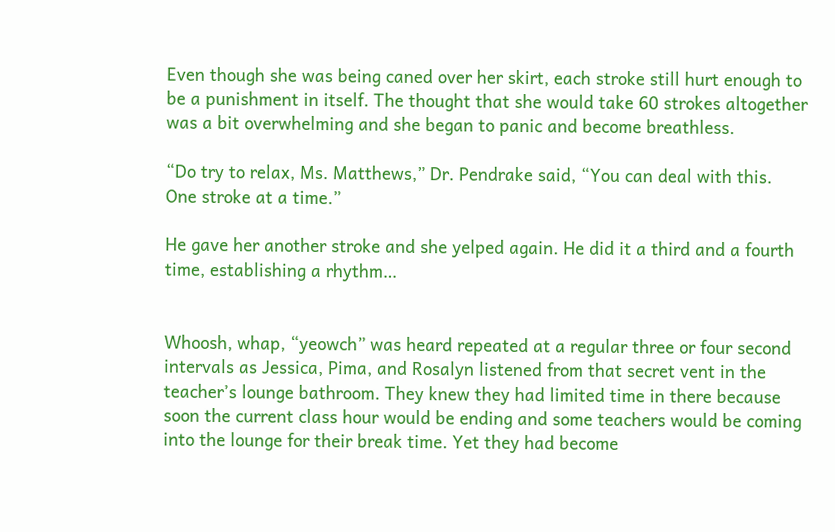Even though she was being caned over her skirt, each stroke still hurt enough to be a punishment in itself. The thought that she would take 60 strokes altogether was a bit overwhelming and she began to panic and become breathless.

“Do try to relax, Ms. Matthews,” Dr. Pendrake said, “You can deal with this. One stroke at a time.”

He gave her another stroke and she yelped again. He did it a third and a fourth time, establishing a rhythm…


Whoosh, whap, “yeowch” was heard repeated at a regular three or four second intervals as Jessica, Pima, and Rosalyn listened from that secret vent in the teacher’s lounge bathroom. They knew they had limited time in there because soon the current class hour would be ending and some teachers would be coming into the lounge for their break time. Yet they had become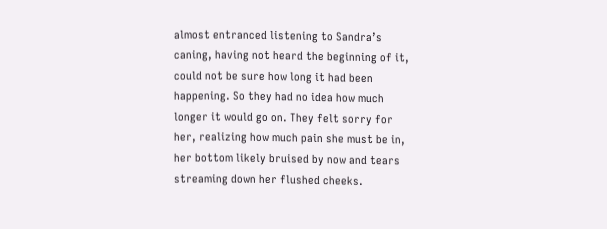almost entranced listening to Sandra’s caning, having not heard the beginning of it, could not be sure how long it had been happening. So they had no idea how much longer it would go on. They felt sorry for her, realizing how much pain she must be in, her bottom likely bruised by now and tears streaming down her flushed cheeks.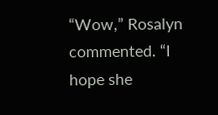“Wow,” Rosalyn commented. “I hope she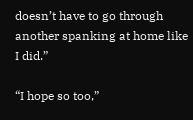doesn’t have to go through another spanking at home like I did.”

“I hope so too,”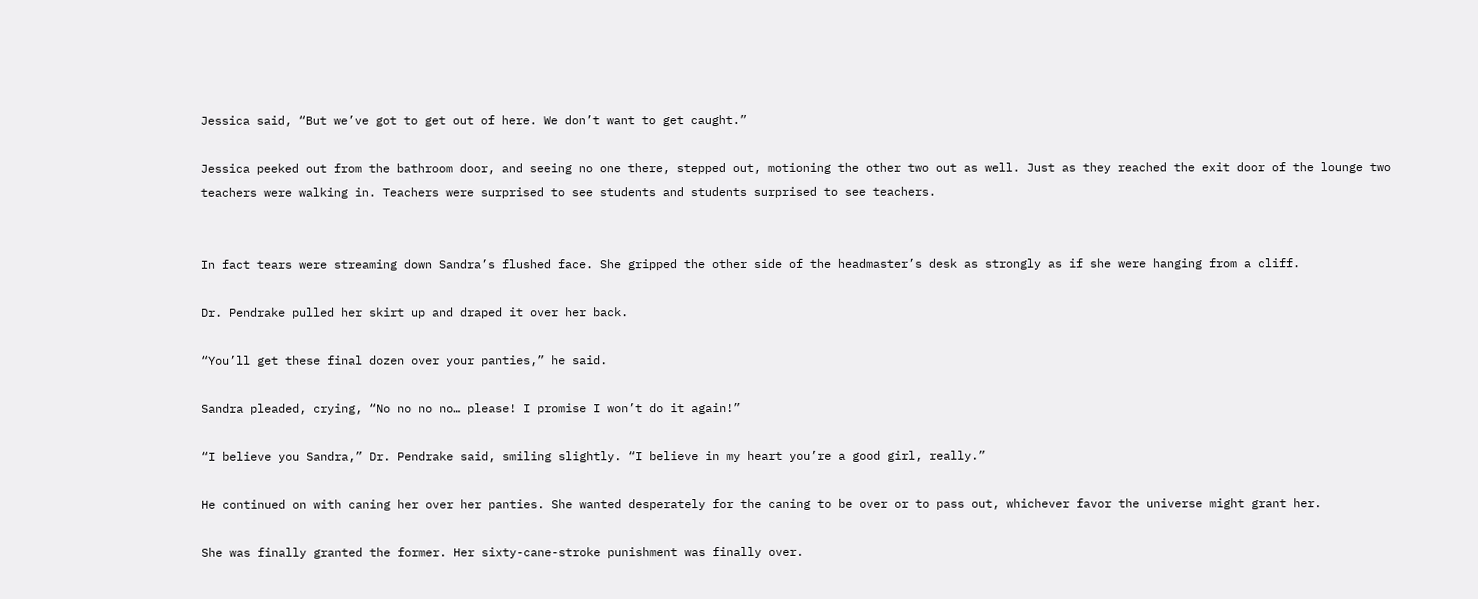Jessica said, “But we’ve got to get out of here. We don’t want to get caught.”

Jessica peeked out from the bathroom door, and seeing no one there, stepped out, motioning the other two out as well. Just as they reached the exit door of the lounge two teachers were walking in. Teachers were surprised to see students and students surprised to see teachers.


In fact tears were streaming down Sandra’s flushed face. She gripped the other side of the headmaster’s desk as strongly as if she were hanging from a cliff.

Dr. Pendrake pulled her skirt up and draped it over her back.

“You’ll get these final dozen over your panties,” he said.

Sandra pleaded, crying, “No no no no… please! I promise I won’t do it again!”

“I believe you Sandra,” Dr. Pendrake said, smiling slightly. “I believe in my heart you’re a good girl, really.”

He continued on with caning her over her panties. She wanted desperately for the caning to be over or to pass out, whichever favor the universe might grant her.

She was finally granted the former. Her sixty-cane-stroke punishment was finally over.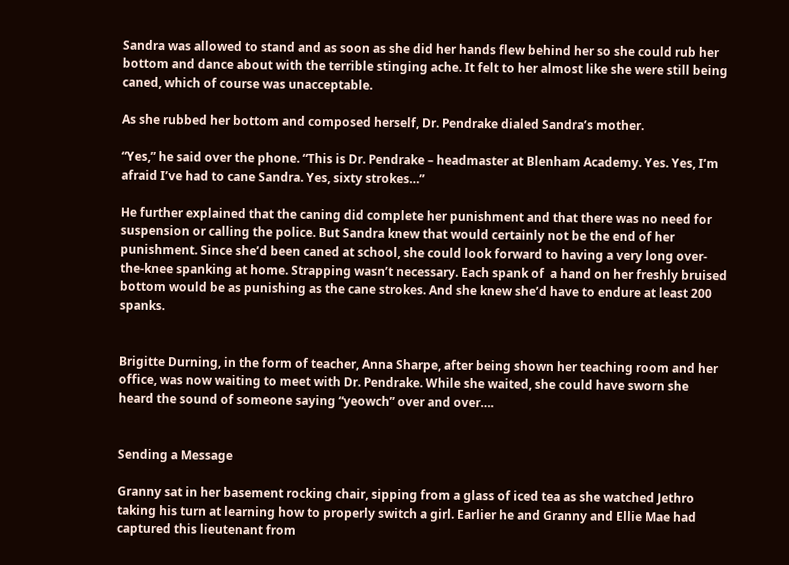Sandra was allowed to stand and as soon as she did her hands flew behind her so she could rub her bottom and dance about with the terrible stinging ache. It felt to her almost like she were still being caned, which of course was unacceptable.

As she rubbed her bottom and composed herself, Dr. Pendrake dialed Sandra’s mother.

“Yes,” he said over the phone. “This is Dr. Pendrake – headmaster at Blenham Academy. Yes. Yes, I’m afraid I’ve had to cane Sandra. Yes, sixty strokes…”

He further explained that the caning did complete her punishment and that there was no need for suspension or calling the police. But Sandra knew that would certainly not be the end of her punishment. Since she’d been caned at school, she could look forward to having a very long over-the-knee spanking at home. Strapping wasn’t necessary. Each spank of  a hand on her freshly bruised bottom would be as punishing as the cane strokes. And she knew she’d have to endure at least 200 spanks.


Brigitte Durning, in the form of teacher, Anna Sharpe, after being shown her teaching room and her office, was now waiting to meet with Dr. Pendrake. While she waited, she could have sworn she heard the sound of someone saying “yeowch” over and over….


Sending a Message

Granny sat in her basement rocking chair, sipping from a glass of iced tea as she watched Jethro taking his turn at learning how to properly switch a girl. Earlier he and Granny and Ellie Mae had captured this lieutenant from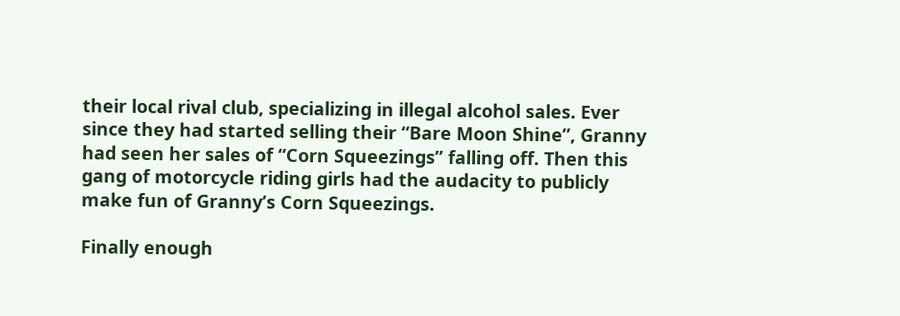their local rival club, specializing in illegal alcohol sales. Ever since they had started selling their “Bare Moon Shine”, Granny had seen her sales of “Corn Squeezings” falling off. Then this gang of motorcycle riding girls had the audacity to publicly make fun of Granny’s Corn Squeezings.

Finally enough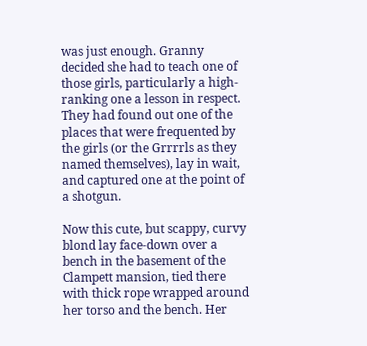was just enough. Granny decided she had to teach one of those girls, particularly a high-ranking one a lesson in respect. They had found out one of the places that were frequented by the girls (or the Grrrrls as they named themselves), lay in wait, and captured one at the point of a shotgun.

Now this cute, but scappy, curvy blond lay face-down over a bench in the basement of the Clampett mansion, tied there with thick rope wrapped around her torso and the bench. Her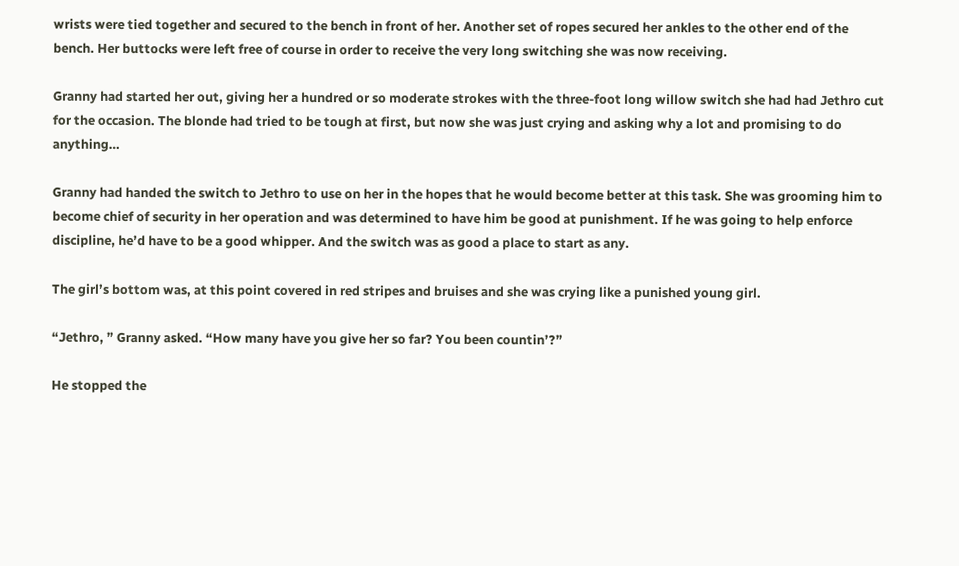wrists were tied together and secured to the bench in front of her. Another set of ropes secured her ankles to the other end of the bench. Her buttocks were left free of course in order to receive the very long switching she was now receiving.

Granny had started her out, giving her a hundred or so moderate strokes with the three-foot long willow switch she had had Jethro cut for the occasion. The blonde had tried to be tough at first, but now she was just crying and asking why a lot and promising to do anything…

Granny had handed the switch to Jethro to use on her in the hopes that he would become better at this task. She was grooming him to become chief of security in her operation and was determined to have him be good at punishment. If he was going to help enforce discipline, he’d have to be a good whipper. And the switch was as good a place to start as any.

The girl’s bottom was, at this point covered in red stripes and bruises and she was crying like a punished young girl.

“Jethro, ” Granny asked. “How many have you give her so far? You been countin’?”

He stopped the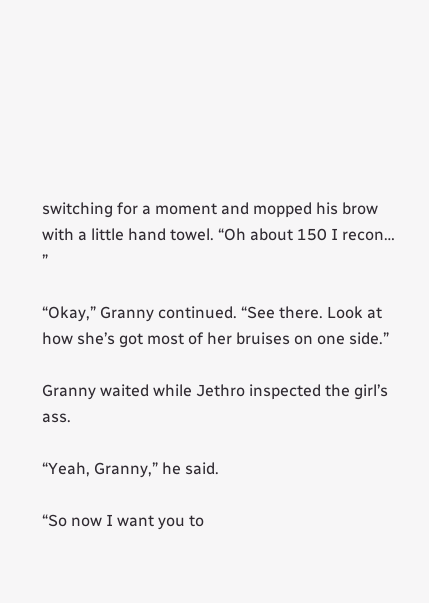switching for a moment and mopped his brow with a little hand towel. “Oh about 150 I recon… ”

“Okay,” Granny continued. “See there. Look at how she’s got most of her bruises on one side.”

Granny waited while Jethro inspected the girl’s ass.

“Yeah, Granny,” he said.

“So now I want you to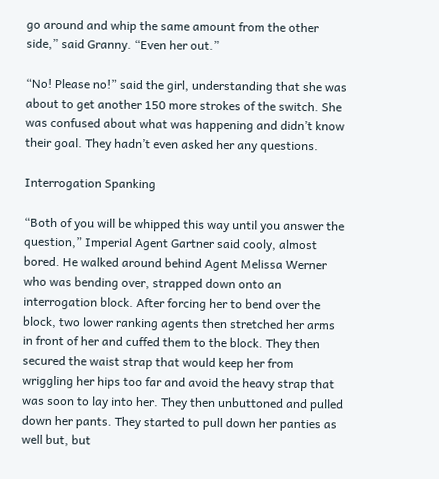go around and whip the same amount from the other side,” said Granny. “Even her out.”

“No! Please no!” said the girl, understanding that she was about to get another 150 more strokes of the switch. She was confused about what was happening and didn’t know their goal. They hadn’t even asked her any questions.

Interrogation Spanking

“Both of you will be whipped this way until you answer the question,” Imperial Agent Gartner said cooly, almost bored. He walked around behind Agent Melissa Werner who was bending over, strapped down onto an interrogation block. After forcing her to bend over the block, two lower ranking agents then stretched her arms in front of her and cuffed them to the block. They then secured the waist strap that would keep her from wriggling her hips too far and avoid the heavy strap that was soon to lay into her. They then unbuttoned and pulled down her pants. They started to pull down her panties as well but, but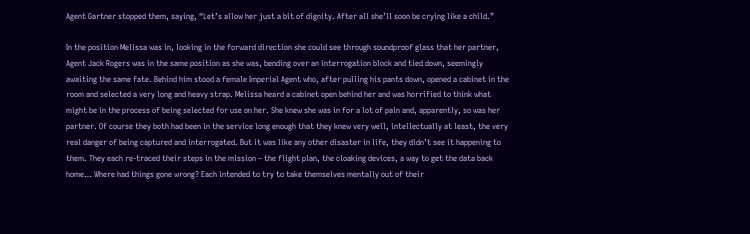Agent Gartner stopped them, saying, “Let’s allow her just a bit of dignity. After all she’ll soon be crying like a child.”

In the position Melissa was in, looking in the forward direction she could see through soundproof glass that her partner, Agent Jack Rogers was in the same position as she was, bending over an interrogation block and tied down, seemingly awaiting the same fate. Behind him stood a female Imperial Agent who, after pulling his pants down, opened a cabinet in the room and selected a very long and heavy strap. Melissa heard a cabinet open behind her and was horrified to think what might be in the process of being selected for use on her. She knew she was in for a lot of pain and, apparently, so was her partner. Of course they both had been in the service long enough that they knew very well, intellectually at least, the very real danger of being captured and interrogated. But it was like any other disaster in life, they didn’t see it happening to them. They each re-traced their steps in the mission – the flight plan, the cloaking devices, a way to get the data back home… Where had things gone wrong? Each intended to try to take themselves mentally out of their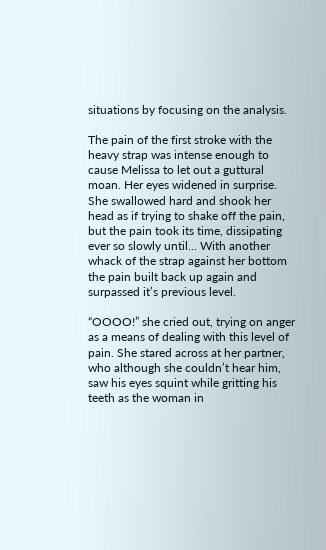situations by focusing on the analysis.

The pain of the first stroke with the heavy strap was intense enough to cause Melissa to let out a guttural moan. Her eyes widened in surprise. She swallowed hard and shook her head as if trying to shake off the pain, but the pain took its time, dissipating ever so slowly until… With another whack of the strap against her bottom the pain built back up again and surpassed it’s previous level.

“OOOO!” she cried out, trying on anger as a means of dealing with this level of pain. She stared across at her partner, who although she couldn’t hear him, saw his eyes squint while gritting his teeth as the woman in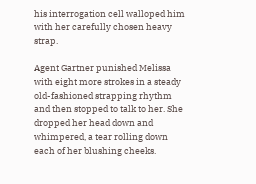his interrogation cell walloped him with her carefully chosen heavy strap.

Agent Gartner punished Melissa with eight more strokes in a steady old-fashioned strapping rhythm and then stopped to talk to her. She dropped her head down and whimpered, a tear rolling down each of her blushing cheeks.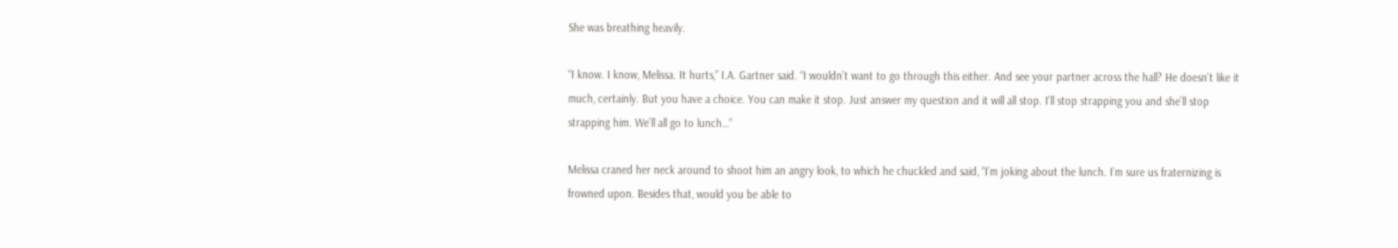She was breathing heavily.

“I know. I know, Melissa. It hurts,” I.A. Gartner said. “I wouldn’t want to go through this either. And see your partner across the hall? He doesn’t like it much, certainly. But you have a choice. You can make it stop. Just answer my question and it will all stop. I’ll stop strapping you and she’ll stop strapping him. We’ll all go to lunch…”

Melissa craned her neck around to shoot him an angry look, to which he chuckled and said, “I’m joking about the lunch. I’m sure us fraternizing is frowned upon. Besides that, would you be able to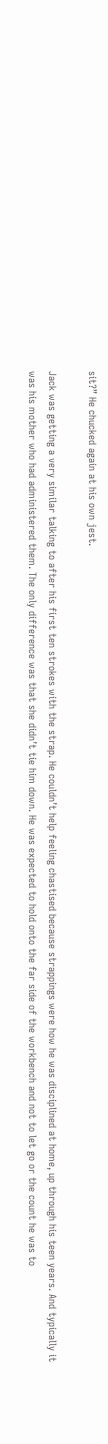sit?” He chucked again at his own jest.

Jack was getting a very similar talking to after his first ten strokes with the strap. He couldn’t help feeling chastised because strappings were how he was disciplined at home, up through his teen years. And typically it was his mother who had administered them. The only difference was that she didn’t tie him down. He was expected to hold onto the far side of the workbench and not to let go or the count he was to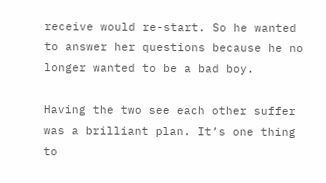receive would re-start. So he wanted to answer her questions because he no longer wanted to be a bad boy.

Having the two see each other suffer was a brilliant plan. It’s one thing to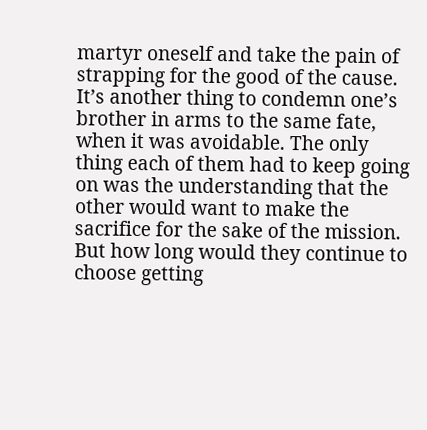martyr oneself and take the pain of strapping for the good of the cause. It’s another thing to condemn one’s brother in arms to the same fate, when it was avoidable. The only thing each of them had to keep going on was the understanding that the other would want to make the sacrifice for the sake of the mission. But how long would they continue to choose getting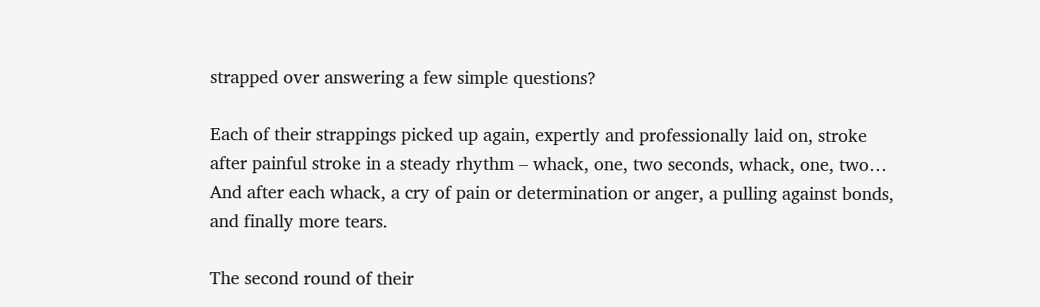strapped over answering a few simple questions?

Each of their strappings picked up again, expertly and professionally laid on, stroke after painful stroke in a steady rhythm – whack, one, two seconds, whack, one, two…  And after each whack, a cry of pain or determination or anger, a pulling against bonds, and finally more tears.

The second round of their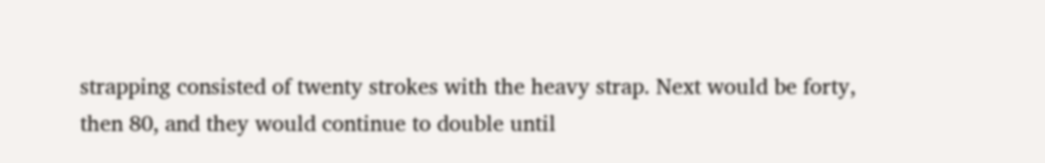strapping consisted of twenty strokes with the heavy strap. Next would be forty, then 80, and they would continue to double until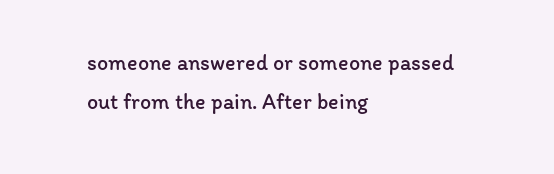someone answered or someone passed out from the pain. After being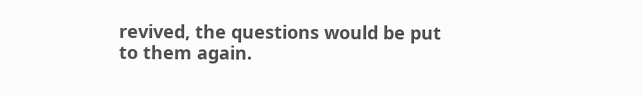revived, the questions would be put to them again.